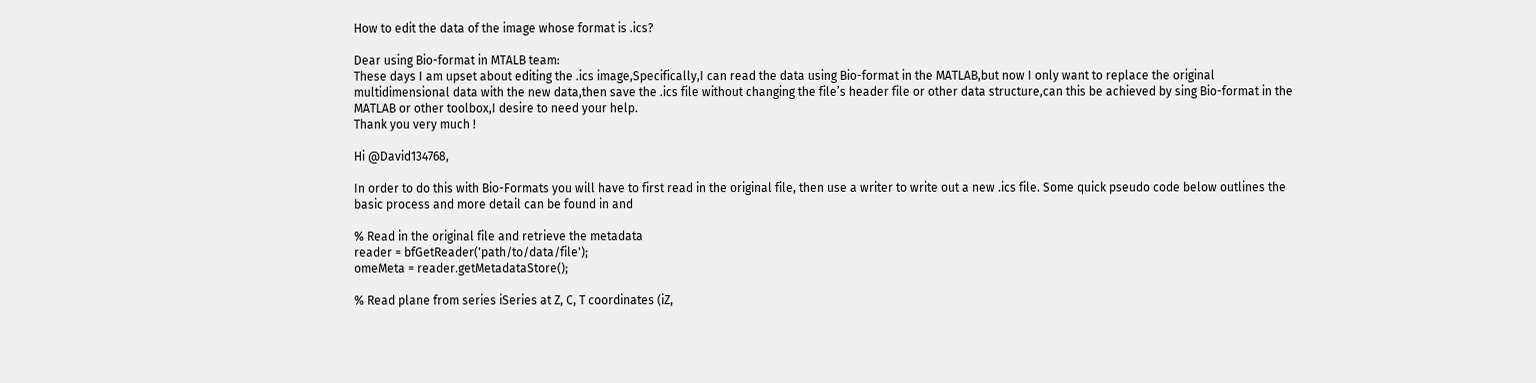How to edit the data of the image whose format is .ics?

Dear using Bio-format in MTALB team:
These days I am upset about editing the .ics image,Specifically,I can read the data using Bio-format in the MATLAB,but now I only want to replace the original multidimensional data with the new data,then save the .ics file without changing the file’s header file or other data structure,can this be achieved by sing Bio-format in the MATLAB or other toolbox,I desire to need your help.
Thank you very much !

Hi @David134768,

In order to do this with Bio-Formats you will have to first read in the original file, then use a writer to write out a new .ics file. Some quick pseudo code below outlines the basic process and more detail can be found in and

% Read in the original file and retrieve the metadata
reader = bfGetReader('path/to/data/file');
omeMeta = reader.getMetadataStore();

% Read plane from series iSeries at Z, C, T coordinates (iZ,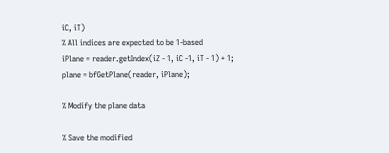iC, iT)
% All indices are expected to be 1-based
iPlane = reader.getIndex(iZ - 1, iC -1, iT - 1) + 1;
plane = bfGetPlane(reader, iPlane);

% Modify the plane data

% Save the modified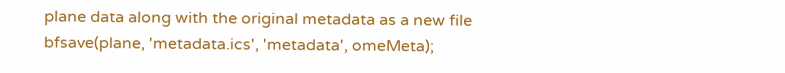plane data along with the original metadata as a new file
bfsave(plane, 'metadata.ics', 'metadata', omeMeta);